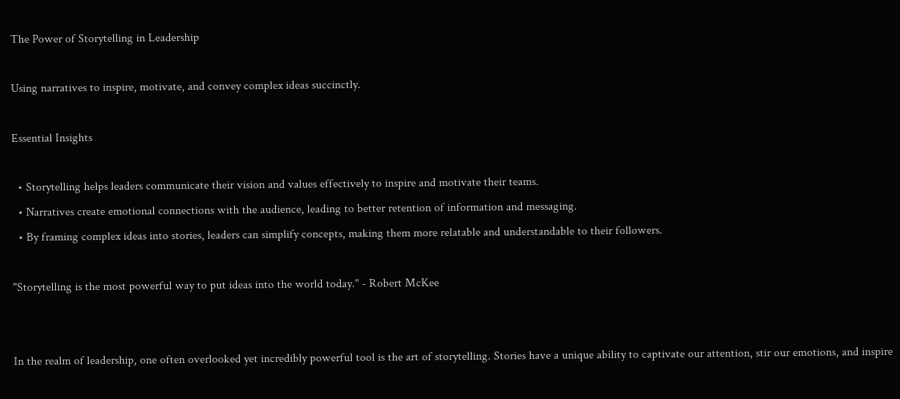The Power of Storytelling in Leadership

Using narratives to inspire, motivate, and convey complex ideas succinctly.

Essential Insights

  • Storytelling helps leaders communicate their vision and values effectively to inspire and motivate their teams.
  • Narratives create emotional connections with the audience, leading to better retention of information and messaging.
  • By framing complex ideas into stories, leaders can simplify concepts, making them more relatable and understandable to their followers.

"Storytelling is the most powerful way to put ideas into the world today." - Robert McKee


In the realm of leadership, one often overlooked yet incredibly powerful tool is the art of storytelling. Stories have a unique ability to captivate our attention, stir our emotions, and inspire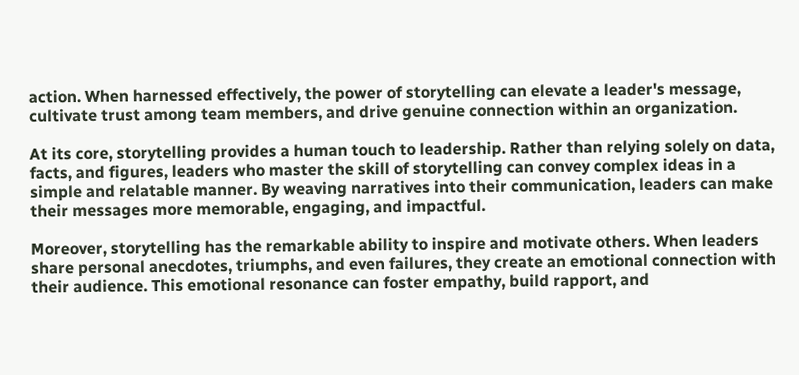action. When harnessed effectively, the power of storytelling can elevate a leader's message, cultivate trust among team members, and drive genuine connection within an organization.

At its core, storytelling provides a human touch to leadership. Rather than relying solely on data, facts, and figures, leaders who master the skill of storytelling can convey complex ideas in a simple and relatable manner. By weaving narratives into their communication, leaders can make their messages more memorable, engaging, and impactful.

Moreover, storytelling has the remarkable ability to inspire and motivate others. When leaders share personal anecdotes, triumphs, and even failures, they create an emotional connection with their audience. This emotional resonance can foster empathy, build rapport, and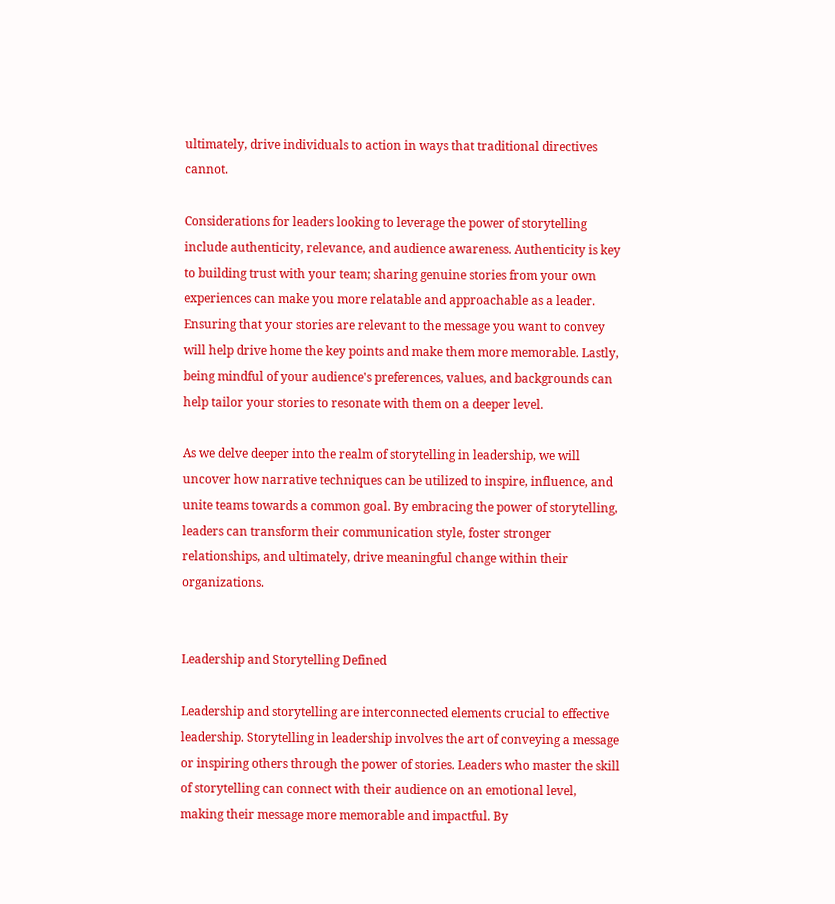ultimately, drive individuals to action in ways that traditional directives cannot.

Considerations for leaders looking to leverage the power of storytelling include authenticity, relevance, and audience awareness. Authenticity is key to building trust with your team; sharing genuine stories from your own experiences can make you more relatable and approachable as a leader. Ensuring that your stories are relevant to the message you want to convey will help drive home the key points and make them more memorable. Lastly, being mindful of your audience's preferences, values, and backgrounds can help tailor your stories to resonate with them on a deeper level.

As we delve deeper into the realm of storytelling in leadership, we will uncover how narrative techniques can be utilized to inspire, influence, and unite teams towards a common goal. By embracing the power of storytelling, leaders can transform their communication style, foster stronger relationships, and ultimately, drive meaningful change within their organizations.


Leadership and Storytelling Defined

Leadership and storytelling are interconnected elements crucial to effective leadership. Storytelling in leadership involves the art of conveying a message or inspiring others through the power of stories. Leaders who master the skill of storytelling can connect with their audience on an emotional level, making their message more memorable and impactful. By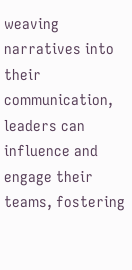weaving narratives into their communication, leaders can influence and engage their teams, fostering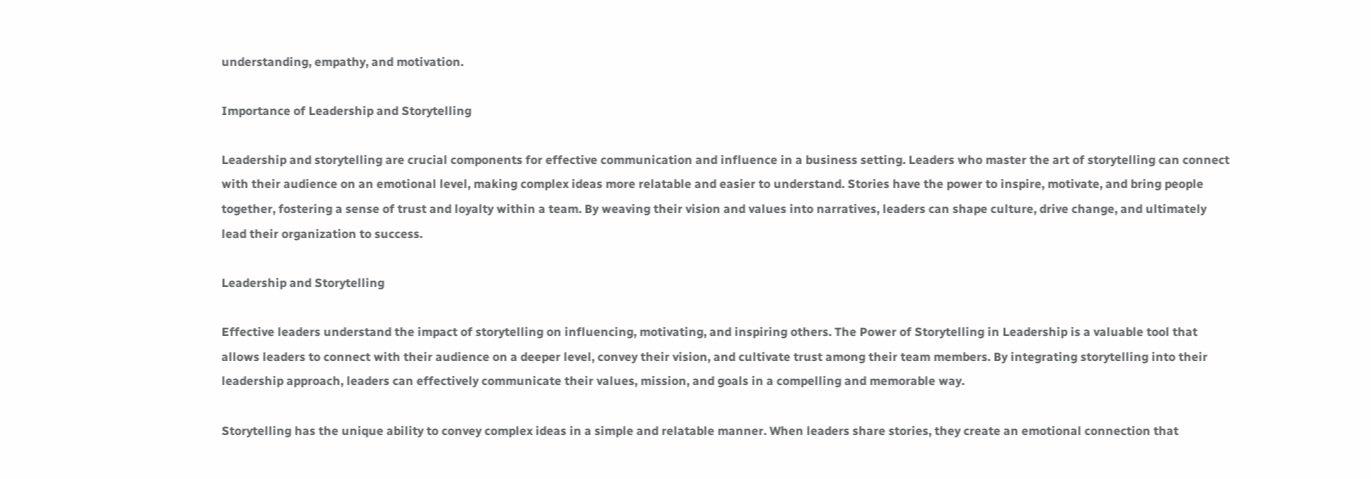understanding, empathy, and motivation.

Importance of Leadership and Storytelling

Leadership and storytelling are crucial components for effective communication and influence in a business setting. Leaders who master the art of storytelling can connect with their audience on an emotional level, making complex ideas more relatable and easier to understand. Stories have the power to inspire, motivate, and bring people together, fostering a sense of trust and loyalty within a team. By weaving their vision and values into narratives, leaders can shape culture, drive change, and ultimately lead their organization to success.

Leadership and Storytelling

Effective leaders understand the impact of storytelling on influencing, motivating, and inspiring others. The Power of Storytelling in Leadership is a valuable tool that allows leaders to connect with their audience on a deeper level, convey their vision, and cultivate trust among their team members. By integrating storytelling into their leadership approach, leaders can effectively communicate their values, mission, and goals in a compelling and memorable way.

Storytelling has the unique ability to convey complex ideas in a simple and relatable manner. When leaders share stories, they create an emotional connection that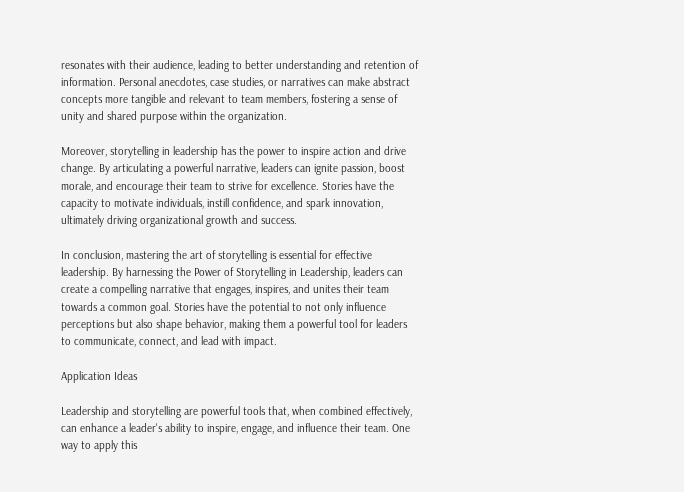resonates with their audience, leading to better understanding and retention of information. Personal anecdotes, case studies, or narratives can make abstract concepts more tangible and relevant to team members, fostering a sense of unity and shared purpose within the organization.

Moreover, storytelling in leadership has the power to inspire action and drive change. By articulating a powerful narrative, leaders can ignite passion, boost morale, and encourage their team to strive for excellence. Stories have the capacity to motivate individuals, instill confidence, and spark innovation, ultimately driving organizational growth and success.

In conclusion, mastering the art of storytelling is essential for effective leadership. By harnessing the Power of Storytelling in Leadership, leaders can create a compelling narrative that engages, inspires, and unites their team towards a common goal. Stories have the potential to not only influence perceptions but also shape behavior, making them a powerful tool for leaders to communicate, connect, and lead with impact.

Application Ideas

Leadership and storytelling are powerful tools that, when combined effectively, can enhance a leader's ability to inspire, engage, and influence their team. One way to apply this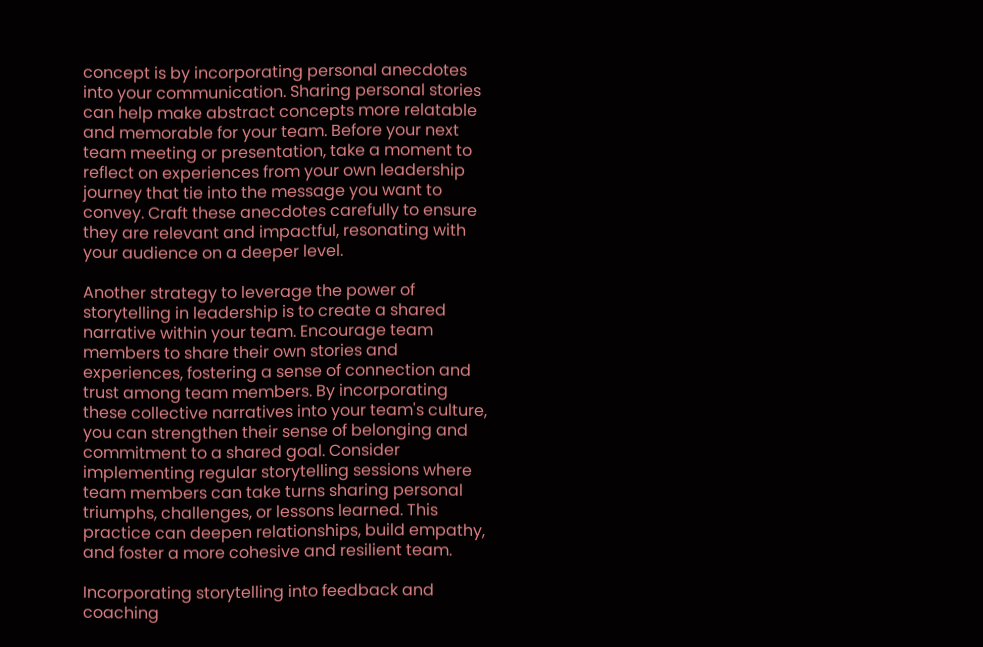concept is by incorporating personal anecdotes into your communication. Sharing personal stories can help make abstract concepts more relatable and memorable for your team. Before your next team meeting or presentation, take a moment to reflect on experiences from your own leadership journey that tie into the message you want to convey. Craft these anecdotes carefully to ensure they are relevant and impactful, resonating with your audience on a deeper level.

Another strategy to leverage the power of storytelling in leadership is to create a shared narrative within your team. Encourage team members to share their own stories and experiences, fostering a sense of connection and trust among team members. By incorporating these collective narratives into your team's culture, you can strengthen their sense of belonging and commitment to a shared goal. Consider implementing regular storytelling sessions where team members can take turns sharing personal triumphs, challenges, or lessons learned. This practice can deepen relationships, build empathy, and foster a more cohesive and resilient team.

Incorporating storytelling into feedback and coaching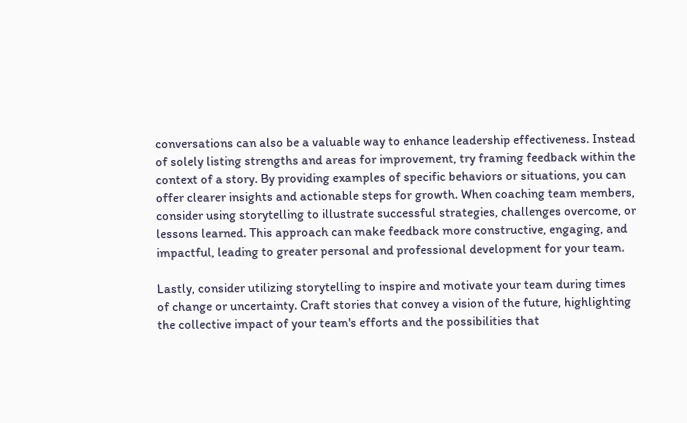conversations can also be a valuable way to enhance leadership effectiveness. Instead of solely listing strengths and areas for improvement, try framing feedback within the context of a story. By providing examples of specific behaviors or situations, you can offer clearer insights and actionable steps for growth. When coaching team members, consider using storytelling to illustrate successful strategies, challenges overcome, or lessons learned. This approach can make feedback more constructive, engaging, and impactful, leading to greater personal and professional development for your team.

Lastly, consider utilizing storytelling to inspire and motivate your team during times of change or uncertainty. Craft stories that convey a vision of the future, highlighting the collective impact of your team's efforts and the possibilities that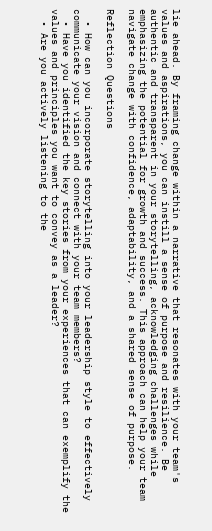lie ahead. By framing change within a narrative that resonates with your team's values and aspirations, you can instill a sense of purpose and resilience. Be authentic and transparent in your storytelling, acknowledging challenges while emphasizing the potential for growth and success. This approach can help your team navigate change with confidence, adaptability, and a shared sense of purpose.

Reflection Questions

  • How can you incorporate storytelling into your leadership style to effectively communicate your vision and connect with your team members?
  • Have you identified the key stories from your experiences that can exemplify the values and principles you want to convey as a leader?
  • Are you actively listening to the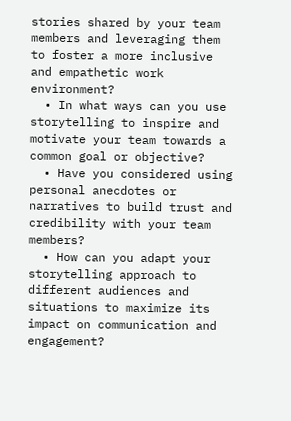stories shared by your team members and leveraging them to foster a more inclusive and empathetic work environment?
  • In what ways can you use storytelling to inspire and motivate your team towards a common goal or objective?
  • Have you considered using personal anecdotes or narratives to build trust and credibility with your team members?
  • How can you adapt your storytelling approach to different audiences and situations to maximize its impact on communication and engagement?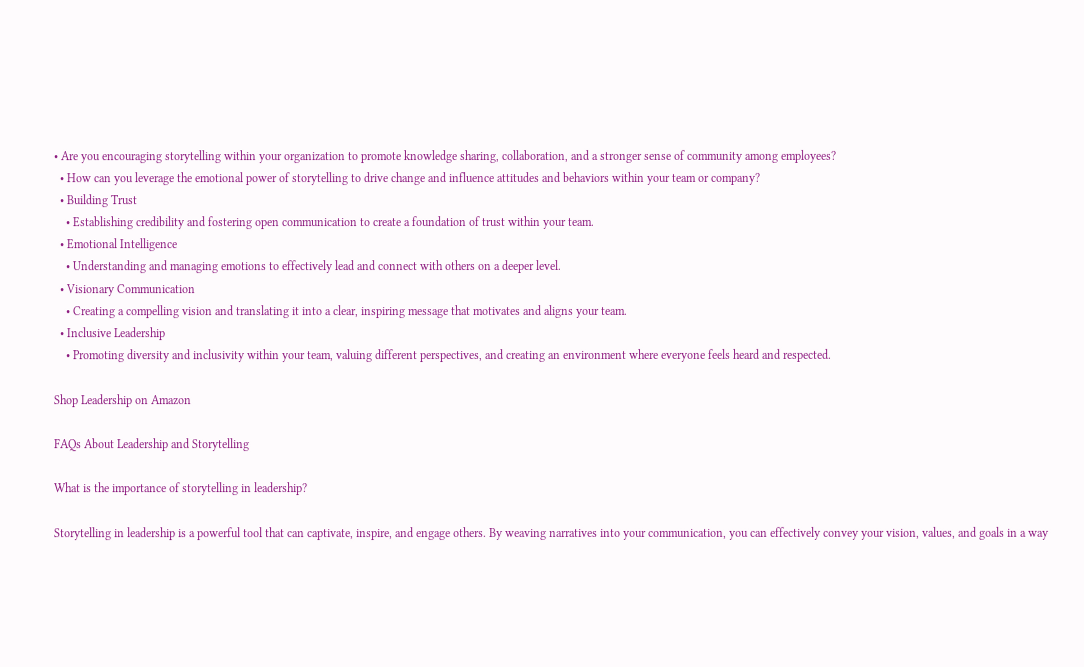• Are you encouraging storytelling within your organization to promote knowledge sharing, collaboration, and a stronger sense of community among employees?
  • How can you leverage the emotional power of storytelling to drive change and influence attitudes and behaviors within your team or company?
  • Building Trust
    • Establishing credibility and fostering open communication to create a foundation of trust within your team.
  • Emotional Intelligence
    • Understanding and managing emotions to effectively lead and connect with others on a deeper level.
  • Visionary Communication
    • Creating a compelling vision and translating it into a clear, inspiring message that motivates and aligns your team.
  • Inclusive Leadership
    • Promoting diversity and inclusivity within your team, valuing different perspectives, and creating an environment where everyone feels heard and respected.

Shop Leadership on Amazon

FAQs About Leadership and Storytelling

What is the importance of storytelling in leadership?

Storytelling in leadership is a powerful tool that can captivate, inspire, and engage others. By weaving narratives into your communication, you can effectively convey your vision, values, and goals in a way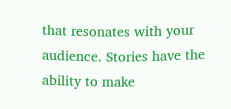that resonates with your audience. Stories have the ability to make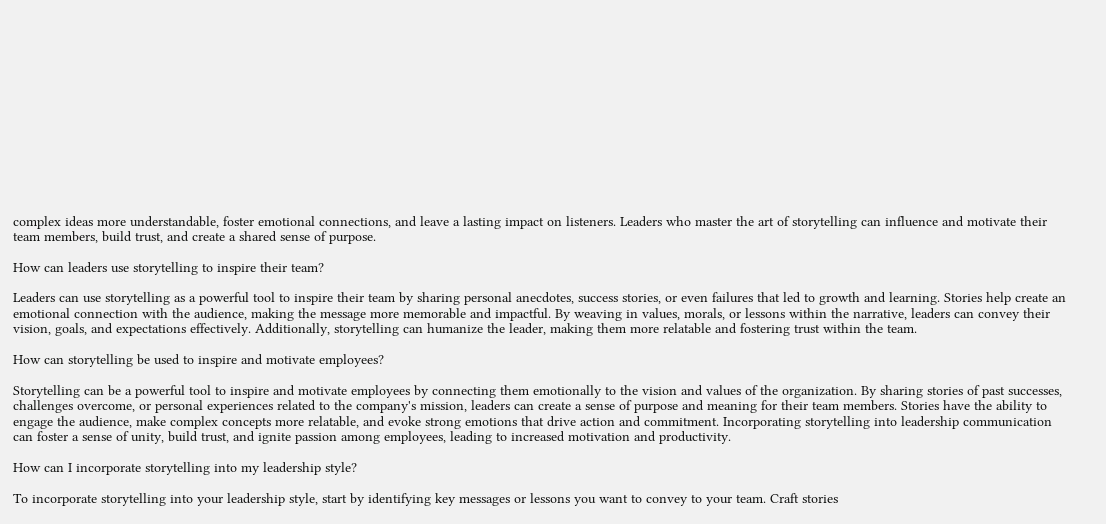complex ideas more understandable, foster emotional connections, and leave a lasting impact on listeners. Leaders who master the art of storytelling can influence and motivate their team members, build trust, and create a shared sense of purpose.

How can leaders use storytelling to inspire their team?

Leaders can use storytelling as a powerful tool to inspire their team by sharing personal anecdotes, success stories, or even failures that led to growth and learning. Stories help create an emotional connection with the audience, making the message more memorable and impactful. By weaving in values, morals, or lessons within the narrative, leaders can convey their vision, goals, and expectations effectively. Additionally, storytelling can humanize the leader, making them more relatable and fostering trust within the team.

How can storytelling be used to inspire and motivate employees?

Storytelling can be a powerful tool to inspire and motivate employees by connecting them emotionally to the vision and values of the organization. By sharing stories of past successes, challenges overcome, or personal experiences related to the company's mission, leaders can create a sense of purpose and meaning for their team members. Stories have the ability to engage the audience, make complex concepts more relatable, and evoke strong emotions that drive action and commitment. Incorporating storytelling into leadership communication can foster a sense of unity, build trust, and ignite passion among employees, leading to increased motivation and productivity.

How can I incorporate storytelling into my leadership style?

To incorporate storytelling into your leadership style, start by identifying key messages or lessons you want to convey to your team. Craft stories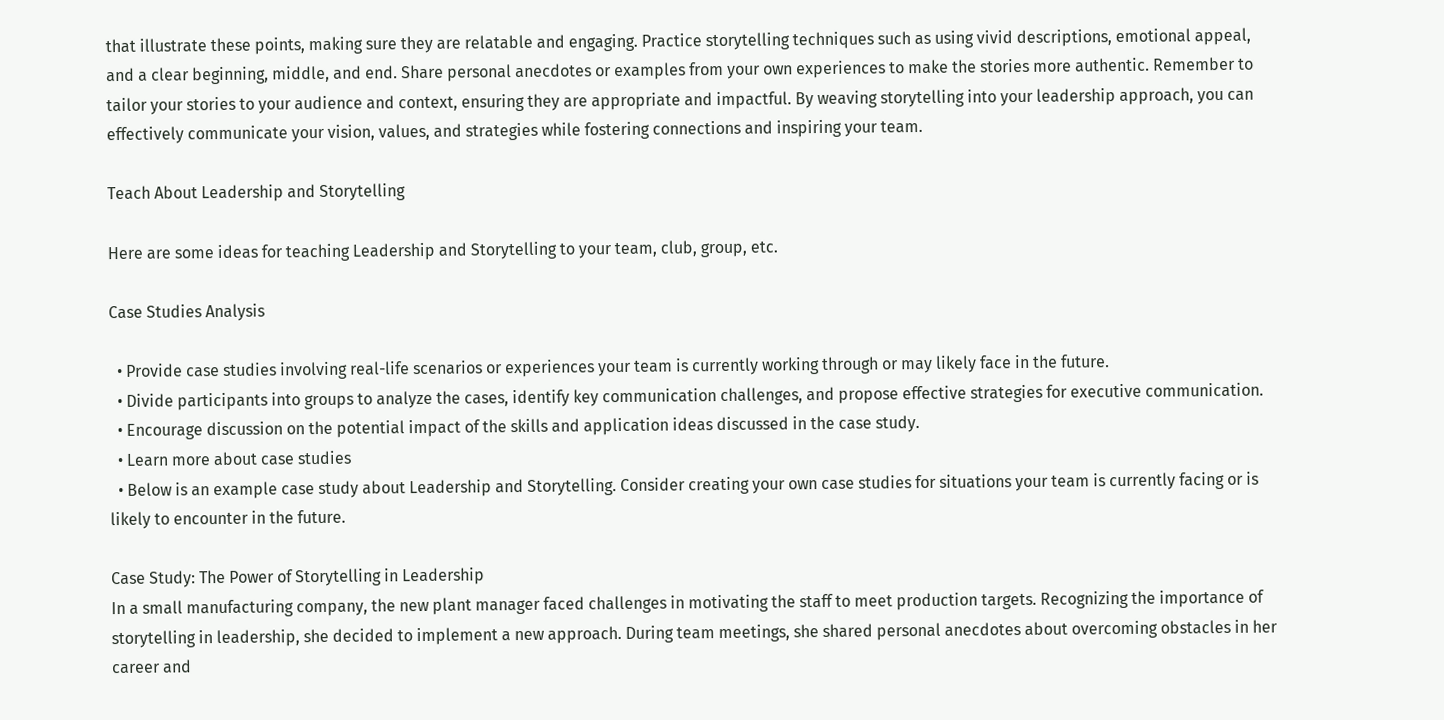that illustrate these points, making sure they are relatable and engaging. Practice storytelling techniques such as using vivid descriptions, emotional appeal, and a clear beginning, middle, and end. Share personal anecdotes or examples from your own experiences to make the stories more authentic. Remember to tailor your stories to your audience and context, ensuring they are appropriate and impactful. By weaving storytelling into your leadership approach, you can effectively communicate your vision, values, and strategies while fostering connections and inspiring your team.

Teach About Leadership and Storytelling

Here are some ideas for teaching Leadership and Storytelling to your team, club, group, etc.

Case Studies Analysis

  • Provide case studies involving real-life scenarios or experiences your team is currently working through or may likely face in the future.
  • Divide participants into groups to analyze the cases, identify key communication challenges, and propose effective strategies for executive communication.
  • Encourage discussion on the potential impact of the skills and application ideas discussed in the case study.
  • Learn more about case studies
  • Below is an example case study about Leadership and Storytelling. Consider creating your own case studies for situations your team is currently facing or is likely to encounter in the future.

Case Study: The Power of Storytelling in Leadership
In a small manufacturing company, the new plant manager faced challenges in motivating the staff to meet production targets. Recognizing the importance of storytelling in leadership, she decided to implement a new approach. During team meetings, she shared personal anecdotes about overcoming obstacles in her career and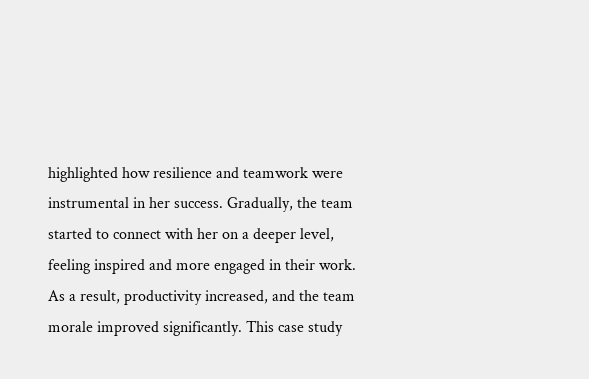highlighted how resilience and teamwork were instrumental in her success. Gradually, the team started to connect with her on a deeper level, feeling inspired and more engaged in their work. As a result, productivity increased, and the team morale improved significantly. This case study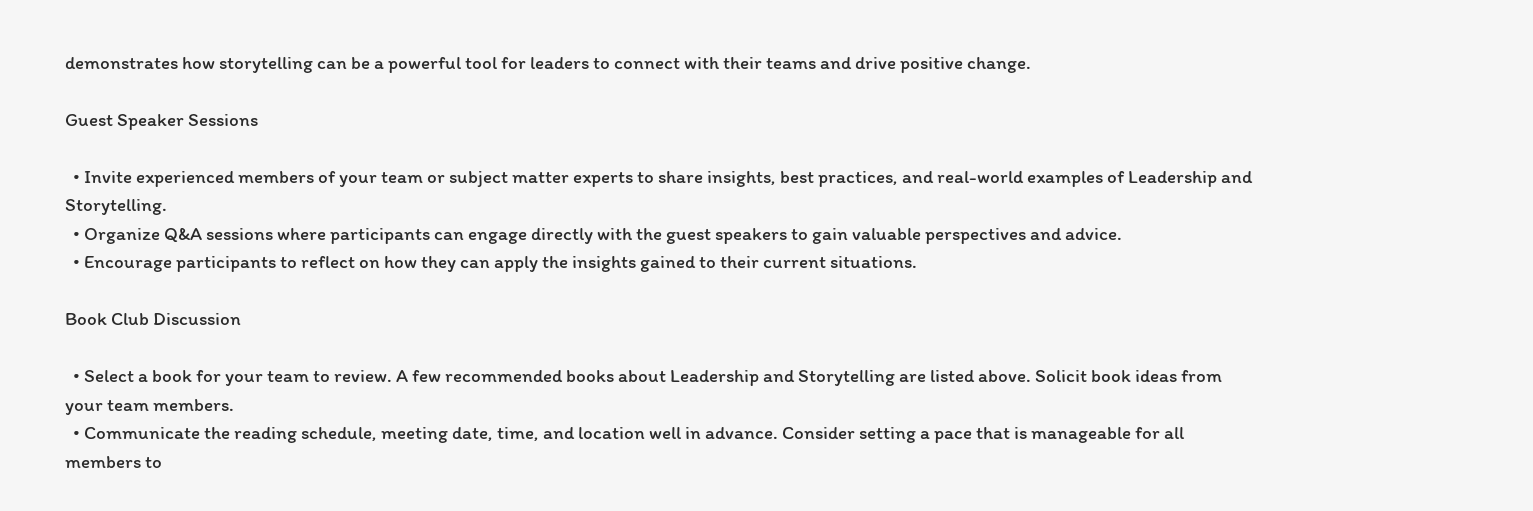demonstrates how storytelling can be a powerful tool for leaders to connect with their teams and drive positive change.

Guest Speaker Sessions

  • Invite experienced members of your team or subject matter experts to share insights, best practices, and real-world examples of Leadership and Storytelling.
  • Organize Q&A sessions where participants can engage directly with the guest speakers to gain valuable perspectives and advice.
  • Encourage participants to reflect on how they can apply the insights gained to their current situations.

Book Club Discussion

  • Select a book for your team to review. A few recommended books about Leadership and Storytelling are listed above. Solicit book ideas from your team members.
  • Communicate the reading schedule, meeting date, time, and location well in advance. Consider setting a pace that is manageable for all members to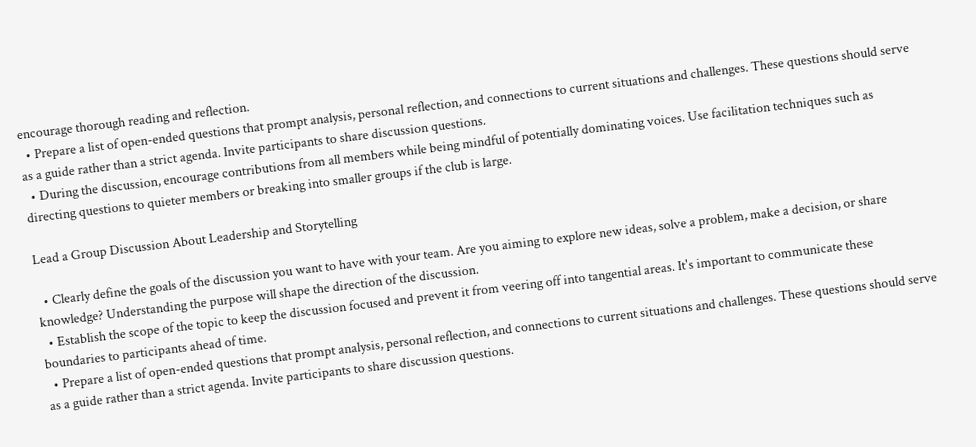encourage thorough reading and reflection.
  • Prepare a list of open-ended questions that prompt analysis, personal reflection, and connections to current situations and challenges. These questions should serve as a guide rather than a strict agenda. Invite participants to share discussion questions.
  • During the discussion, encourage contributions from all members while being mindful of potentially dominating voices. Use facilitation techniques such as directing questions to quieter members or breaking into smaller groups if the club is large.

Lead a Group Discussion About Leadership and Storytelling

  • Clearly define the goals of the discussion you want to have with your team. Are you aiming to explore new ideas, solve a problem, make a decision, or share knowledge? Understanding the purpose will shape the direction of the discussion.
  • Establish the scope of the topic to keep the discussion focused and prevent it from veering off into tangential areas. It's important to communicate these boundaries to participants ahead of time.
  • Prepare a list of open-ended questions that prompt analysis, personal reflection, and connections to current situations and challenges. These questions should serve as a guide rather than a strict agenda. Invite participants to share discussion questions.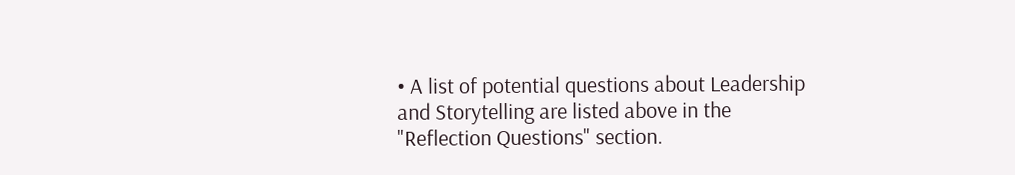• A list of potential questions about Leadership and Storytelling are listed above in the "Reflection Questions" section.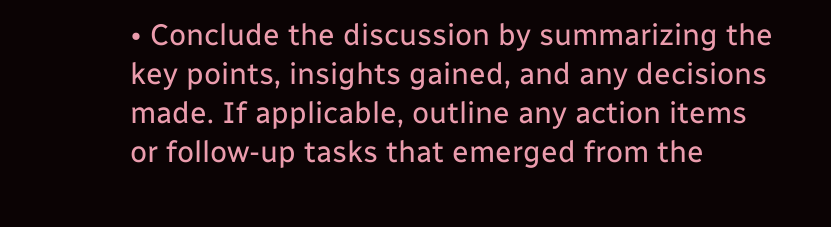• Conclude the discussion by summarizing the key points, insights gained, and any decisions made. If applicable, outline any action items or follow-up tasks that emerged from the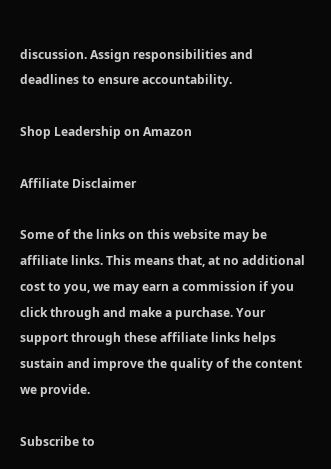discussion. Assign responsibilities and deadlines to ensure accountability.

Shop Leadership on Amazon

Affiliate Disclaimer

Some of the links on this website may be affiliate links. This means that, at no additional cost to you, we may earn a commission if you click through and make a purchase. Your support through these affiliate links helps sustain and improve the quality of the content we provide.

Subscribe to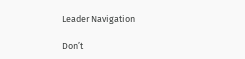Leader Navigation

Don’t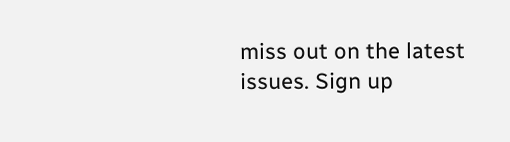miss out on the latest issues. Sign up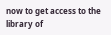now to get access to the library of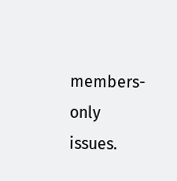members-only issues.